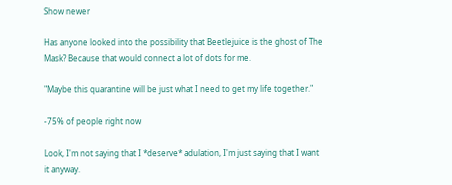Show newer

Has anyone looked into the possibility that Beetlejuice is the ghost of The Mask? Because that would connect a lot of dots for me.

"Maybe this quarantine will be just what I need to get my life together."

-75% of people right now

Look, I'm not saying that I *deserve* adulation, I'm just saying that I want it anyway.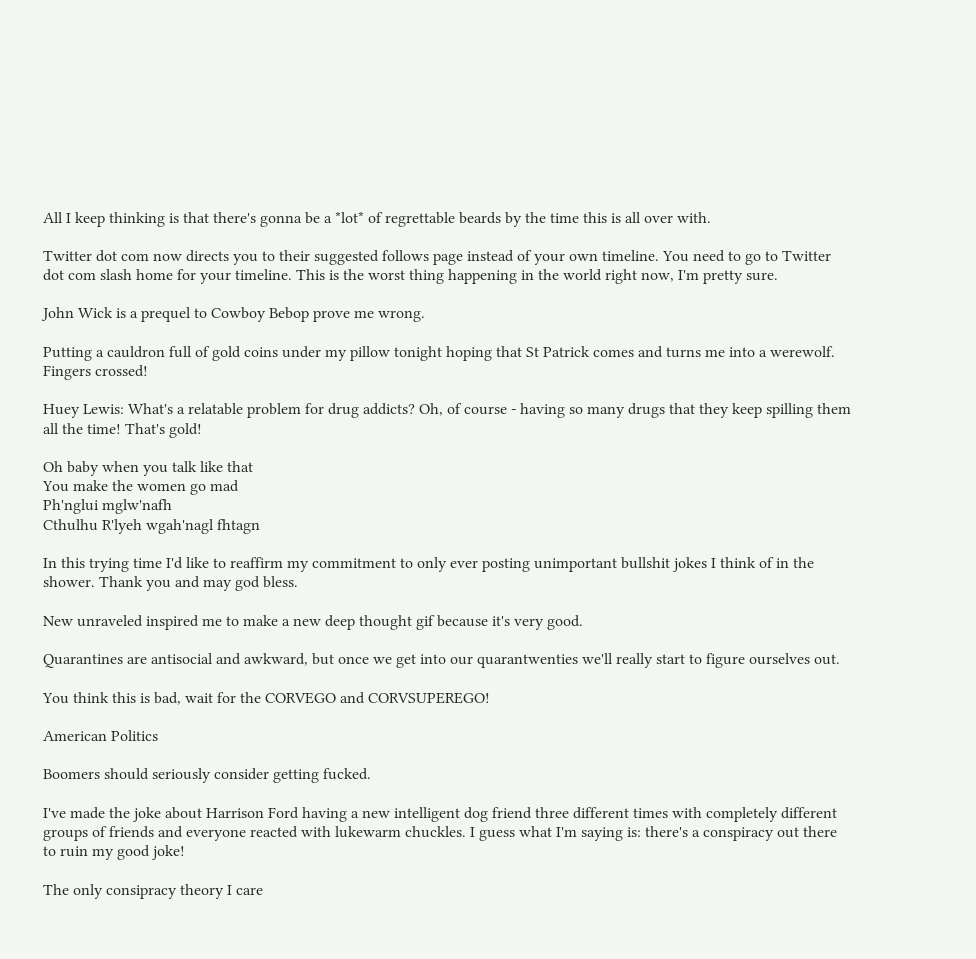All I keep thinking is that there's gonna be a *lot* of regrettable beards by the time this is all over with.

Twitter dot com now directs you to their suggested follows page instead of your own timeline. You need to go to Twitter dot com slash home for your timeline. This is the worst thing happening in the world right now, I'm pretty sure.

John Wick is a prequel to Cowboy Bebop prove me wrong.

Putting a cauldron full of gold coins under my pillow tonight hoping that St Patrick comes and turns me into a werewolf. Fingers crossed!

Huey Lewis: What's a relatable problem for drug addicts? Oh, of course - having so many drugs that they keep spilling them all the time! That's gold!

Oh baby when you talk like that
You make the women go mad
Ph'nglui mglw'nafh
Cthulhu R'lyeh wgah'nagl fhtagn

In this trying time I'd like to reaffirm my commitment to only ever posting unimportant bullshit jokes I think of in the shower. Thank you and may god bless.

New unraveled inspired me to make a new deep thought gif because it's very good.

Quarantines are antisocial and awkward, but once we get into our quarantwenties we'll really start to figure ourselves out.

You think this is bad, wait for the CORVEGO and CORVSUPEREGO!

American Politics

Boomers should seriously consider getting fucked.

I've made the joke about Harrison Ford having a new intelligent dog friend three different times with completely different groups of friends and everyone reacted with lukewarm chuckles. I guess what I'm saying is: there's a conspiracy out there to ruin my good joke!

The only consipracy theory I care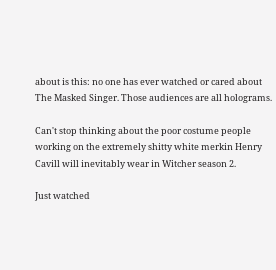about is this: no one has ever watched or cared about The Masked Singer. Those audiences are all holograms.

Can't stop thinking about the poor costume people working on the extremely shitty white merkin Henry Cavill will inevitably wear in Witcher season 2.

Just watched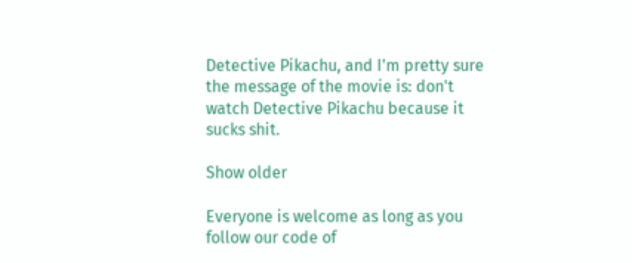Detective Pikachu, and I'm pretty sure the message of the movie is: don't watch Detective Pikachu because it sucks shit.

Show older

Everyone is welcome as long as you follow our code of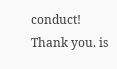conduct! Thank you. is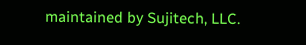maintained by Sujitech, LLC.